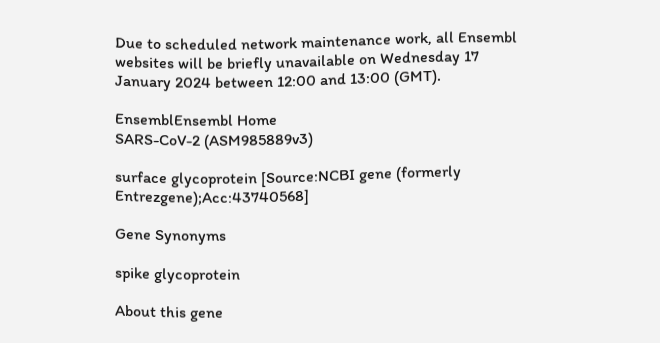Due to scheduled network maintenance work, all Ensembl websites will be briefly unavailable on Wednesday 17 January 2024 between 12:00 and 13:00 (GMT).

EnsemblEnsembl Home
SARS-CoV-2 (ASM985889v3)

surface glycoprotein [Source:NCBI gene (formerly Entrezgene);Acc:43740568]

Gene Synonyms

spike glycoprotein

About this gene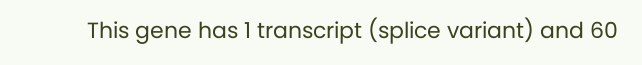This gene has 1 transcript (splice variant) and 60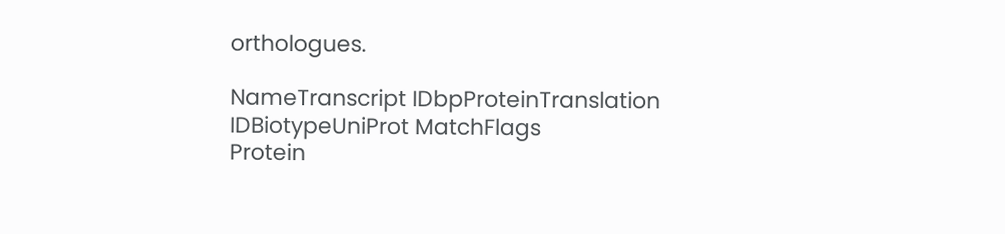orthologues.

NameTranscript IDbpProteinTranslation IDBiotypeUniProt MatchFlags
Protein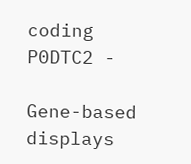coding
P0DTC2 -

Gene-based displays